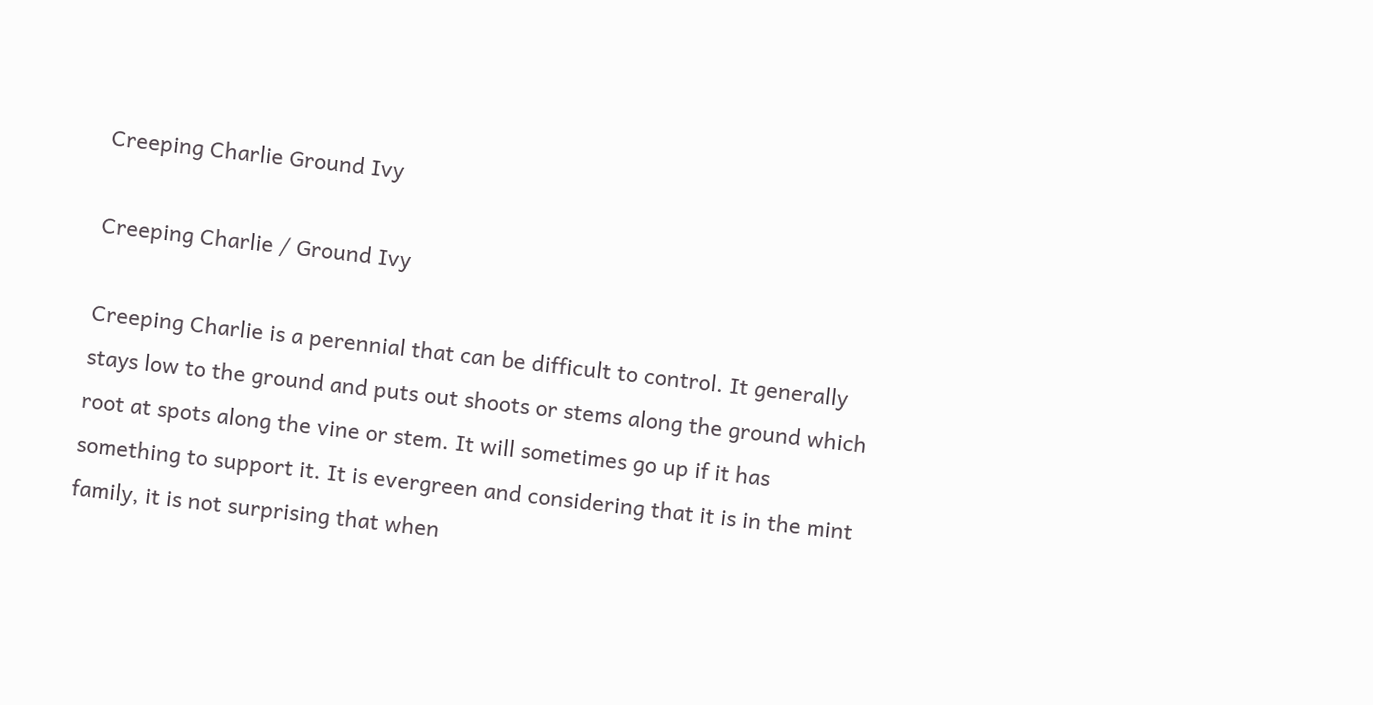Creeping Charlie Ground Ivy

Creeping Charlie / Ground Ivy

Creeping Charlie is a perennial that can be difficult to control. It generally stays low to the ground and puts out shoots or stems along the ground which root at spots along the vine or stem. It will sometimes go up if it has something to support it. It is evergreen and considering that it is in the mint family, it is not surprising that when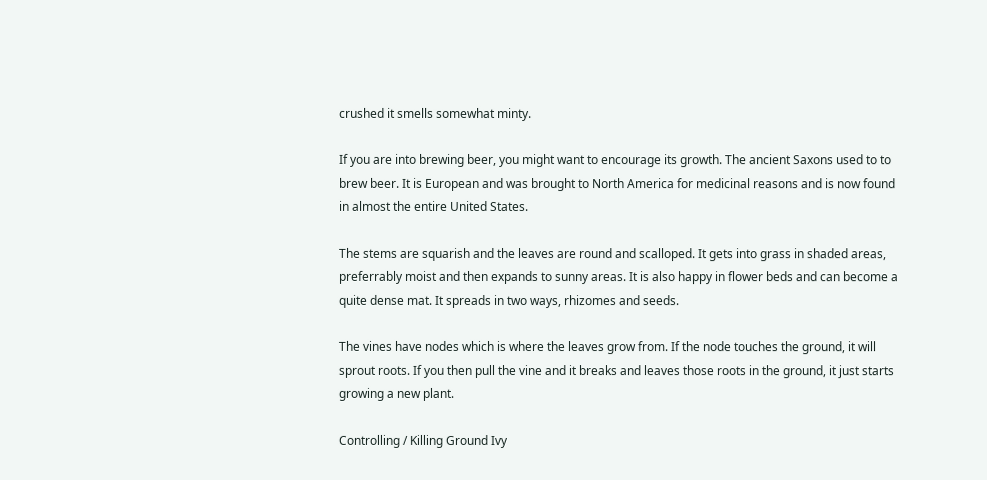crushed it smells somewhat minty.

If you are into brewing beer, you might want to encourage its growth. The ancient Saxons used to to brew beer. It is European and was brought to North America for medicinal reasons and is now found in almost the entire United States.

The stems are squarish and the leaves are round and scalloped. It gets into grass in shaded areas, preferrably moist and then expands to sunny areas. It is also happy in flower beds and can become a quite dense mat. It spreads in two ways, rhizomes and seeds.

The vines have nodes which is where the leaves grow from. If the node touches the ground, it will sprout roots. If you then pull the vine and it breaks and leaves those roots in the ground, it just starts growing a new plant.

Controlling / Killing Ground Ivy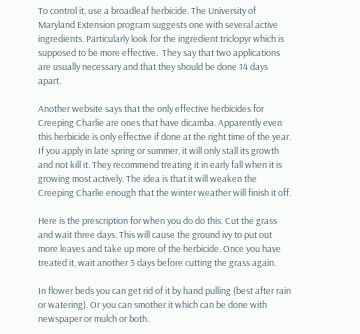To control it, use a broadleaf herbicide. The University of Maryland Extension program suggests one with several active ingredients. Particularly look for the ingredient triclopyr which is supposed to be more effective.  They say that two applications are usually necessary and that they should be done 14 days apart.

Another website says that the only effective herbicides for Creeping Charlie are ones that have dicamba. Apparently even this herbicide is only effective if done at the right time of the year. If you apply in late spring or summer, it will only stall its growth and not kill it. They recommend treating it in early fall when it is growing most actively. The idea is that it will weaken the Creeping Charlie enough that the winter weather will finish it off.

Here is the prescription for when you do do this. Cut the grass and wait three days. This will cause the ground ivy to put out more leaves and take up more of the herbicide. Once you have treated it, wait another 3 days before cutting the grass again.

In flower beds you can get rid of it by hand pulling (best after rain or watering). Or you can smother it which can be done with newspaper or mulch or both.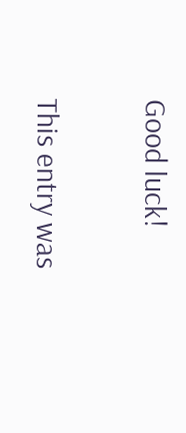Good luck!

This entry was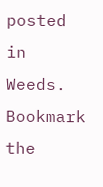posted in Weeds. Bookmark the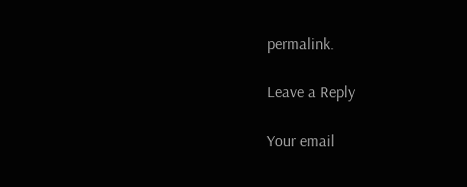permalink.

Leave a Reply

Your email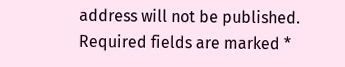address will not be published. Required fields are marked *